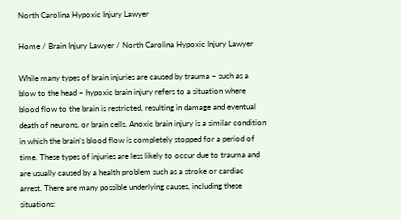North Carolina Hypoxic Injury Lawyer

Home / Brain Injury Lawyer / North Carolina Hypoxic Injury Lawyer

While many types of brain injuries are caused by trauma – such as a blow to the head – hypoxic brain injury refers to a situation where blood flow to the brain is restricted, resulting in damage and eventual death of neurons, or brain cells. Anoxic brain injury is a similar condition in which the brain’s blood flow is completely stopped for a period of time. These types of injuries are less likely to occur due to trauma and are usually caused by a health problem such as a stroke or cardiac arrest. There are many possible underlying causes, including these situations: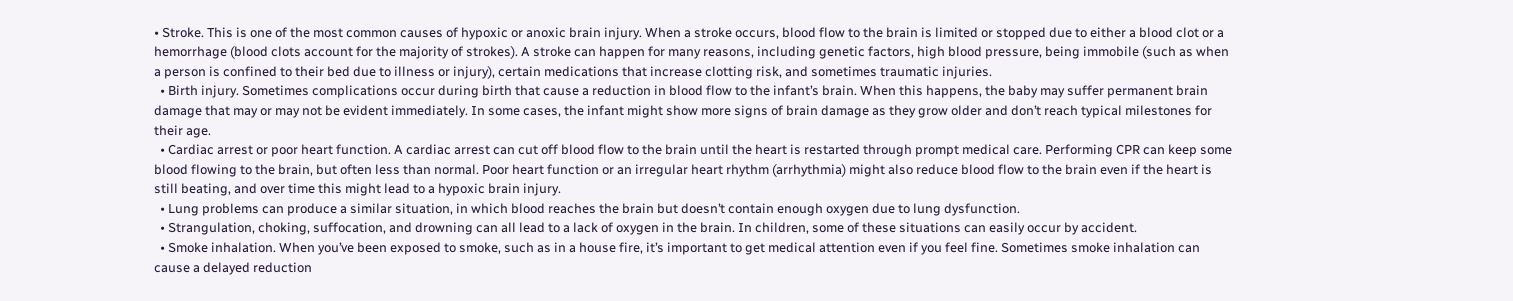• Stroke. This is one of the most common causes of hypoxic or anoxic brain injury. When a stroke occurs, blood flow to the brain is limited or stopped due to either a blood clot or a hemorrhage (blood clots account for the majority of strokes). A stroke can happen for many reasons, including genetic factors, high blood pressure, being immobile (such as when a person is confined to their bed due to illness or injury), certain medications that increase clotting risk, and sometimes traumatic injuries.
  • Birth injury. Sometimes complications occur during birth that cause a reduction in blood flow to the infant’s brain. When this happens, the baby may suffer permanent brain damage that may or may not be evident immediately. In some cases, the infant might show more signs of brain damage as they grow older and don’t reach typical milestones for their age.
  • Cardiac arrest or poor heart function. A cardiac arrest can cut off blood flow to the brain until the heart is restarted through prompt medical care. Performing CPR can keep some blood flowing to the brain, but often less than normal. Poor heart function or an irregular heart rhythm (arrhythmia) might also reduce blood flow to the brain even if the heart is still beating, and over time this might lead to a hypoxic brain injury.
  • Lung problems can produce a similar situation, in which blood reaches the brain but doesn’t contain enough oxygen due to lung dysfunction.
  • Strangulation, choking, suffocation, and drowning can all lead to a lack of oxygen in the brain. In children, some of these situations can easily occur by accident.
  • Smoke inhalation. When you’ve been exposed to smoke, such as in a house fire, it’s important to get medical attention even if you feel fine. Sometimes smoke inhalation can cause a delayed reduction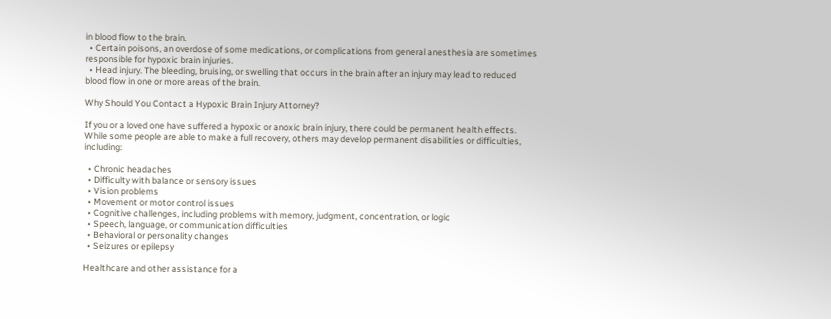in blood flow to the brain.
  • Certain poisons, an overdose of some medications, or complications from general anesthesia are sometimes responsible for hypoxic brain injuries.
  • Head injury. The bleeding, bruising, or swelling that occurs in the brain after an injury may lead to reduced blood flow in one or more areas of the brain.

Why Should You Contact a Hypoxic Brain Injury Attorney?

If you or a loved one have suffered a hypoxic or anoxic brain injury, there could be permanent health effects. While some people are able to make a full recovery, others may develop permanent disabilities or difficulties, including:

  • Chronic headaches
  • Difficulty with balance or sensory issues
  • Vision problems
  • Movement or motor control issues
  • Cognitive challenges, including problems with memory, judgment, concentration, or logic
  • Speech, language, or communication difficulties
  • Behavioral or personality changes
  • Seizures or epilepsy

Healthcare and other assistance for a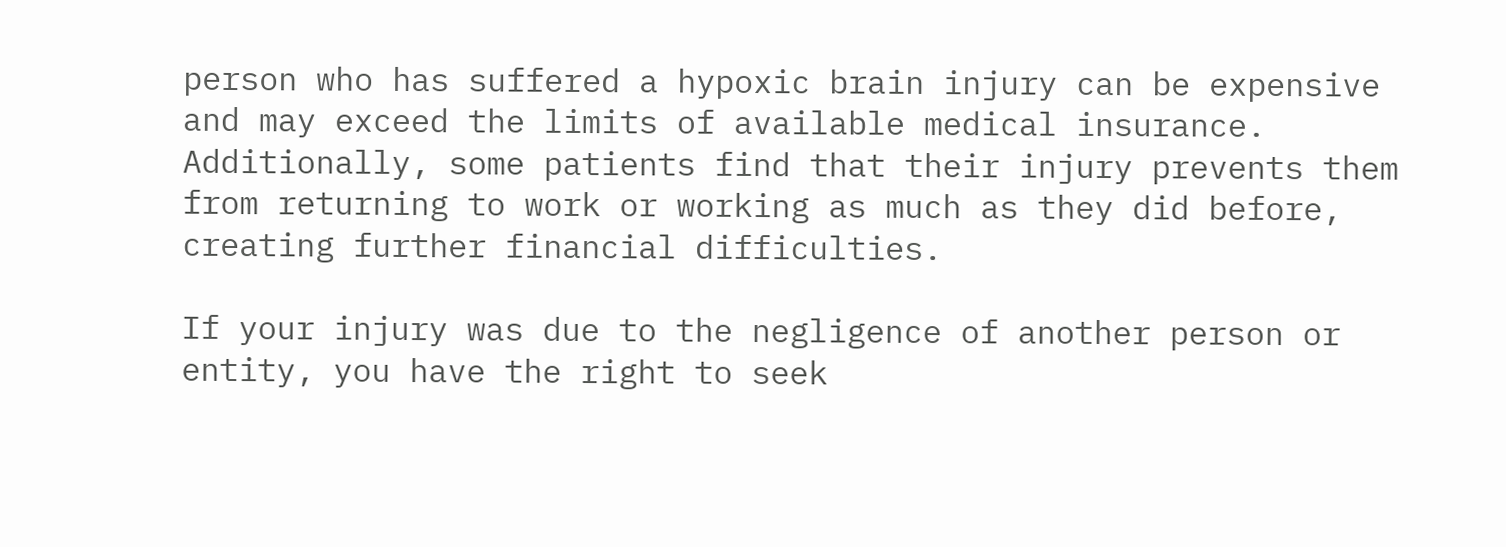person who has suffered a hypoxic brain injury can be expensive and may exceed the limits of available medical insurance. Additionally, some patients find that their injury prevents them from returning to work or working as much as they did before, creating further financial difficulties.

If your injury was due to the negligence of another person or entity, you have the right to seek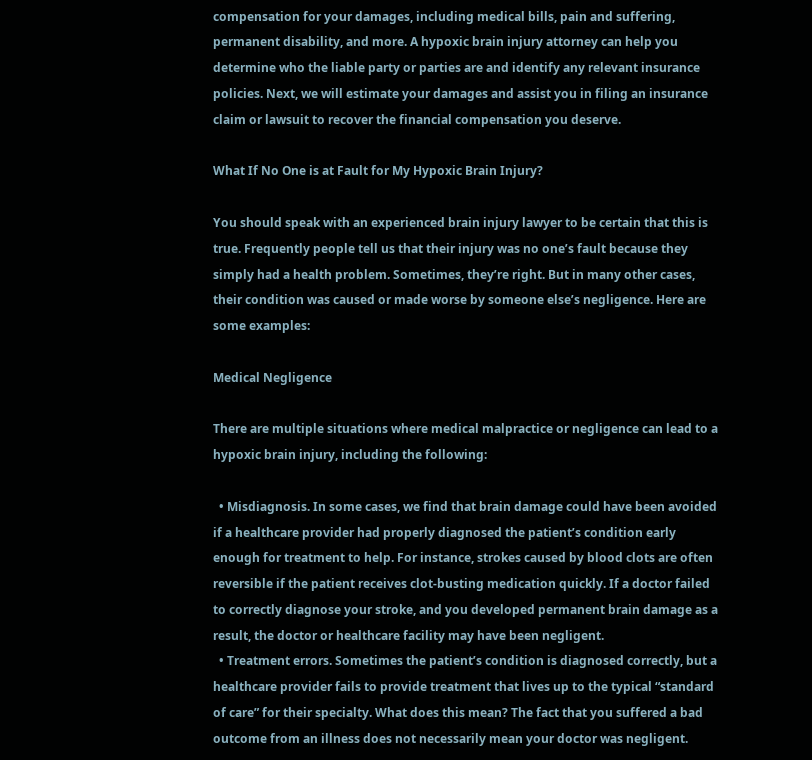compensation for your damages, including medical bills, pain and suffering, permanent disability, and more. A hypoxic brain injury attorney can help you determine who the liable party or parties are and identify any relevant insurance policies. Next, we will estimate your damages and assist you in filing an insurance claim or lawsuit to recover the financial compensation you deserve.

What If No One is at Fault for My Hypoxic Brain Injury?

You should speak with an experienced brain injury lawyer to be certain that this is true. Frequently people tell us that their injury was no one’s fault because they simply had a health problem. Sometimes, they’re right. But in many other cases, their condition was caused or made worse by someone else’s negligence. Here are some examples:

Medical Negligence

There are multiple situations where medical malpractice or negligence can lead to a hypoxic brain injury, including the following:

  • Misdiagnosis. In some cases, we find that brain damage could have been avoided if a healthcare provider had properly diagnosed the patient’s condition early enough for treatment to help. For instance, strokes caused by blood clots are often reversible if the patient receives clot-busting medication quickly. If a doctor failed to correctly diagnose your stroke, and you developed permanent brain damage as a result, the doctor or healthcare facility may have been negligent.
  • Treatment errors. Sometimes the patient’s condition is diagnosed correctly, but a healthcare provider fails to provide treatment that lives up to the typical “standard of care” for their specialty. What does this mean? The fact that you suffered a bad outcome from an illness does not necessarily mean your doctor was negligent.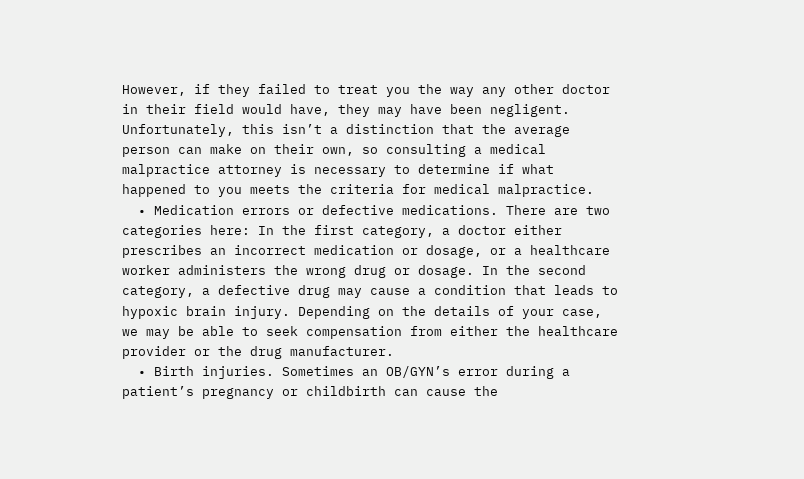However, if they failed to treat you the way any other doctor in their field would have, they may have been negligent. Unfortunately, this isn’t a distinction that the average person can make on their own, so consulting a medical malpractice attorney is necessary to determine if what happened to you meets the criteria for medical malpractice.
  • Medication errors or defective medications. There are two categories here: In the first category, a doctor either prescribes an incorrect medication or dosage, or a healthcare worker administers the wrong drug or dosage. In the second category, a defective drug may cause a condition that leads to hypoxic brain injury. Depending on the details of your case, we may be able to seek compensation from either the healthcare provider or the drug manufacturer.
  • Birth injuries. Sometimes an OB/GYN’s error during a patient’s pregnancy or childbirth can cause the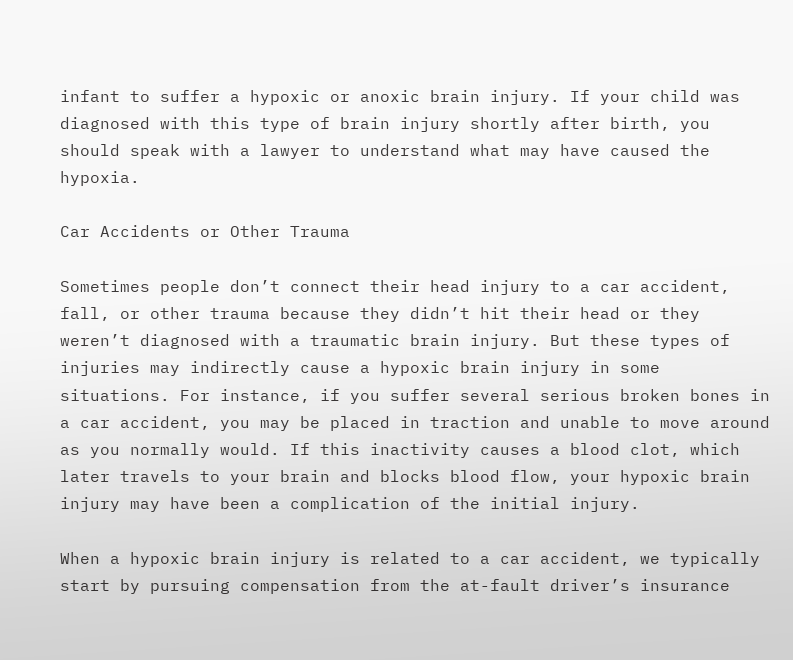infant to suffer a hypoxic or anoxic brain injury. If your child was diagnosed with this type of brain injury shortly after birth, you should speak with a lawyer to understand what may have caused the hypoxia.

Car Accidents or Other Trauma

Sometimes people don’t connect their head injury to a car accident, fall, or other trauma because they didn’t hit their head or they weren’t diagnosed with a traumatic brain injury. But these types of injuries may indirectly cause a hypoxic brain injury in some situations. For instance, if you suffer several serious broken bones in a car accident, you may be placed in traction and unable to move around as you normally would. If this inactivity causes a blood clot, which later travels to your brain and blocks blood flow, your hypoxic brain injury may have been a complication of the initial injury.

When a hypoxic brain injury is related to a car accident, we typically start by pursuing compensation from the at-fault driver’s insurance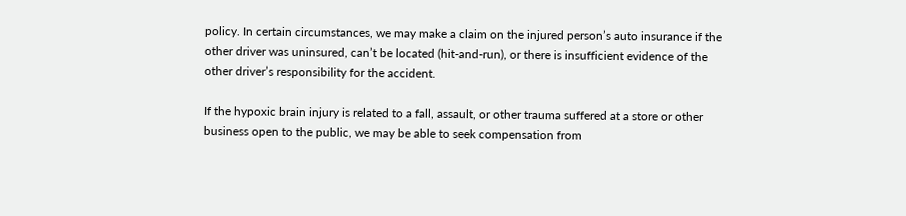policy. In certain circumstances, we may make a claim on the injured person’s auto insurance if the other driver was uninsured, can’t be located (hit-and-run), or there is insufficient evidence of the other driver’s responsibility for the accident.

If the hypoxic brain injury is related to a fall, assault, or other trauma suffered at a store or other business open to the public, we may be able to seek compensation from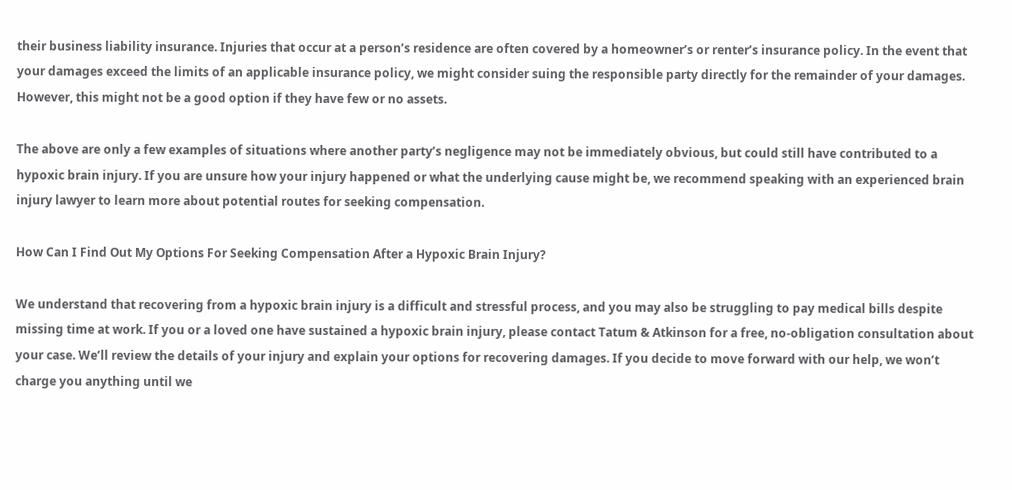their business liability insurance. Injuries that occur at a person’s residence are often covered by a homeowner’s or renter’s insurance policy. In the event that your damages exceed the limits of an applicable insurance policy, we might consider suing the responsible party directly for the remainder of your damages. However, this might not be a good option if they have few or no assets.

The above are only a few examples of situations where another party’s negligence may not be immediately obvious, but could still have contributed to a hypoxic brain injury. If you are unsure how your injury happened or what the underlying cause might be, we recommend speaking with an experienced brain injury lawyer to learn more about potential routes for seeking compensation.

How Can I Find Out My Options For Seeking Compensation After a Hypoxic Brain Injury?

We understand that recovering from a hypoxic brain injury is a difficult and stressful process, and you may also be struggling to pay medical bills despite missing time at work. If you or a loved one have sustained a hypoxic brain injury, please contact Tatum & Atkinson for a free, no-obligation consultation about your case. We’ll review the details of your injury and explain your options for recovering damages. If you decide to move forward with our help, we won’t charge you anything until we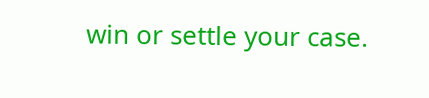win or settle your case.